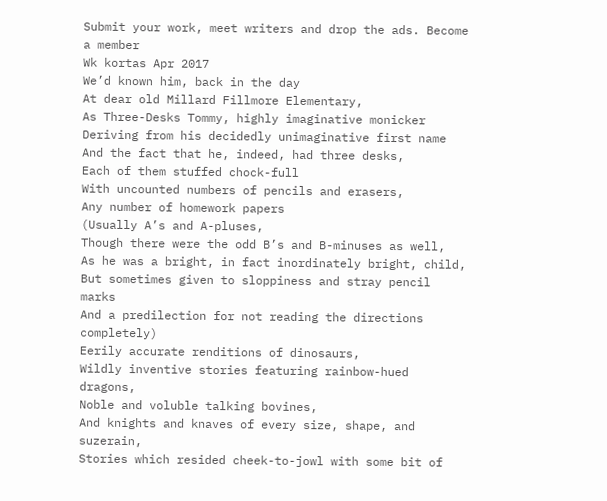Submit your work, meet writers and drop the ads. Become a member
Wk kortas Apr 2017
We’d known him, back in the day
At dear old Millard Fillmore Elementary,
As Three-Desks Tommy, highly imaginative monicker
Deriving from his decidedly unimaginative first name
And the fact that he, indeed, had three desks,
Each of them stuffed chock-full
With uncounted numbers of pencils and erasers,
Any number of homework papers
(Usually A’s and A-pluses,
Though there were the odd B’s and B-minuses as well,
As he was a bright, in fact inordinately bright, child,
But sometimes given to sloppiness and stray pencil marks
And a predilection for not reading the directions completely)
Eerily accurate renditions of dinosaurs,
Wildly inventive stories featuring rainbow-hued dragons,
Noble and voluble talking bovines,
And knights and knaves of every size, shape, and suzerain,
Stories which resided cheek-to-jowl with some bit of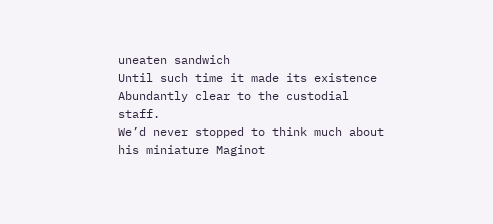uneaten sandwich
Until such time it made its existence
Abundantly clear to the custodial staff.
We’d never stopped to think much about his miniature Maginot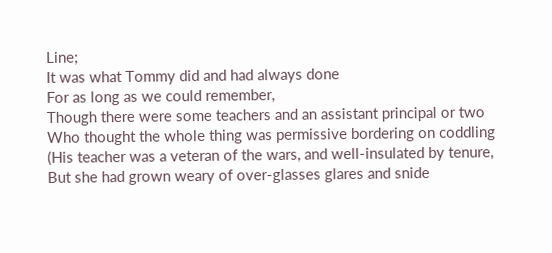Line;
It was what Tommy did and had always done
For as long as we could remember,
Though there were some teachers and an assistant principal or two
Who thought the whole thing was permissive bordering on coddling
(His teacher was a veteran of the wars, and well-insulated by tenure,
But she had grown weary of over-glasses glares and snide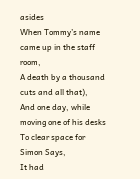asides
When Tommy’s name came up in the staff room,
A death by a thousand cuts and all that),
And one day, while moving one of his desks
To clear space for Simon Says,
It had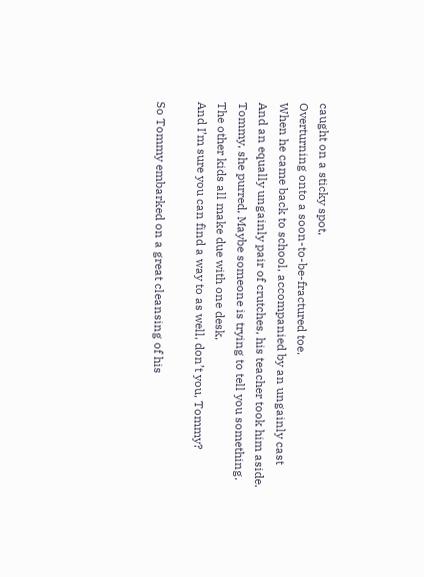caught on a sticky spot,
Overturning onto a soon-to-be-fractured toe.
When he came back to school, accompanied by an ungainly cast
And an equally ungainly pair of crutches, his teacher took him aside.
Tommy, she purred, Maybe someone is trying to tell you something.
The other kids all make due with one desk,
And I’m sure you can find a way to as well, don’t you, Tommy?

So Tommy embarked on a great cleansing of his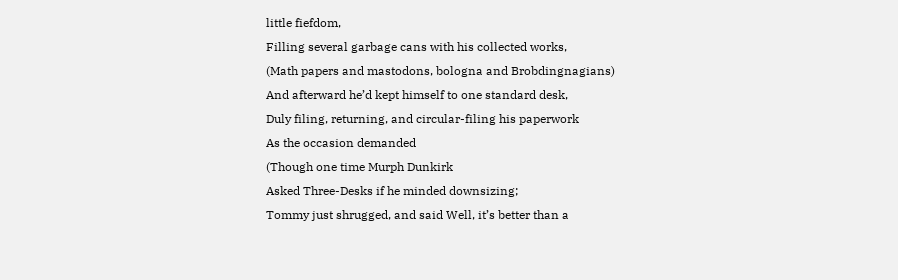little fiefdom,
Filling several garbage cans with his collected works,
(Math papers and mastodons, bologna and Brobdingnagians)
And afterward he’d kept himself to one standard desk,
Duly filing, returning, and circular-filing his paperwork
As the occasion demanded
(Though one time Murph Dunkirk
Asked Three-Desks if he minded downsizing;
Tommy just shrugged, and said Well, it’s better than a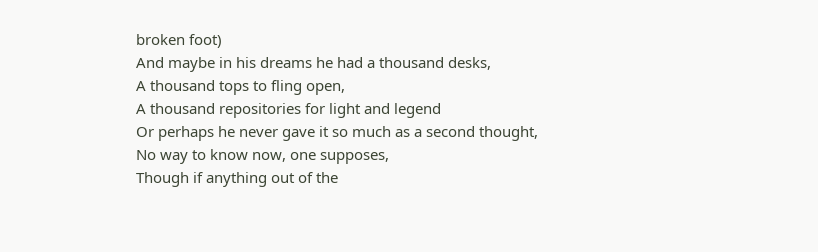broken foot)
And maybe in his dreams he had a thousand desks,
A thousand tops to fling open,
A thousand repositories for light and legend
Or perhaps he never gave it so much as a second thought,
No way to know now, one supposes,
Though if anything out of the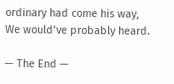ordinary had come his way,
We would’ve probably heard.

— The End —